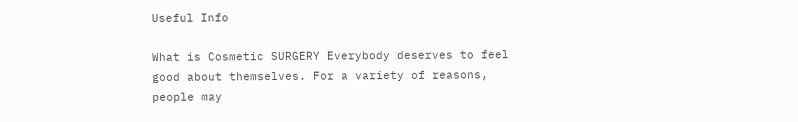Useful Info

What is Cosmetic SURGERY Everybody deserves to feel good about themselves. For a variety of reasons, people may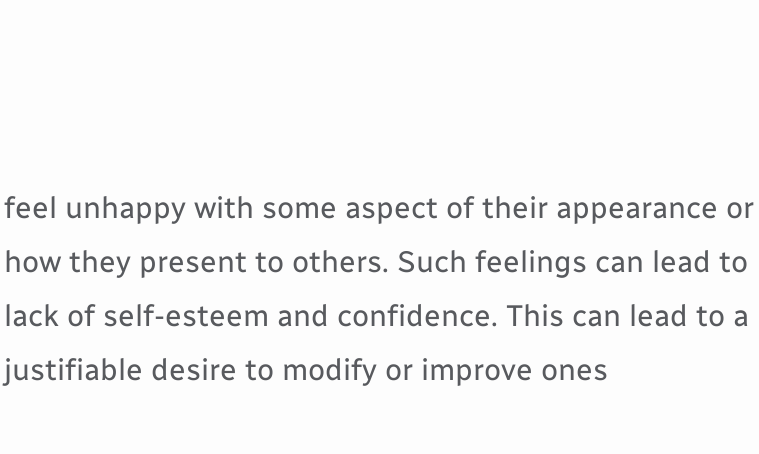feel unhappy with some aspect of their appearance or how they present to others. Such feelings can lead to lack of self-esteem and confidence. This can lead to a justifiable desire to modify or improve ones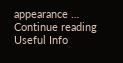appearance … Continue reading Useful Info